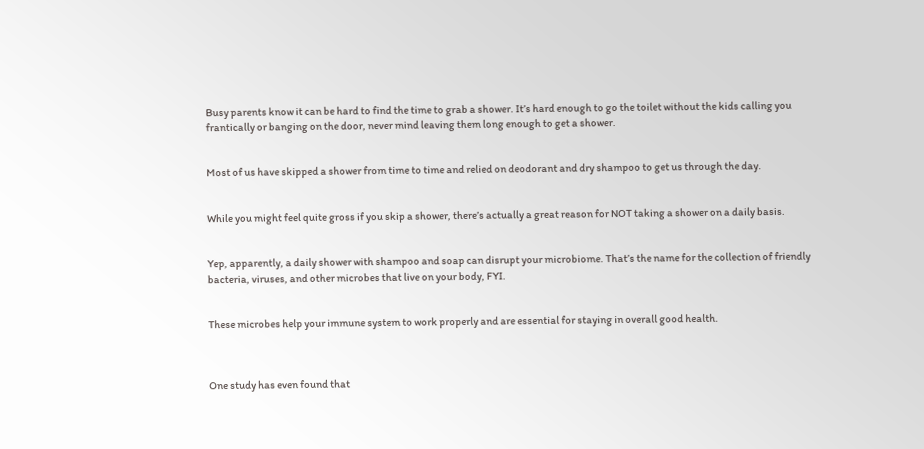Busy parents know it can be hard to find the time to grab a shower. It’s hard enough to go the toilet without the kids calling you frantically or banging on the door, never mind leaving them long enough to get a shower.


Most of us have skipped a shower from time to time and relied on deodorant and dry shampoo to get us through the day.


While you might feel quite gross if you skip a shower, there’s actually a great reason for NOT taking a shower on a daily basis.


Yep, apparently, a daily shower with shampoo and soap can disrupt your microbiome. That’s the name for the collection of friendly bacteria, viruses, and other microbes that live on your body, FYI.


These microbes help your immune system to work properly and are essential for staying in overall good health.



One study has even found that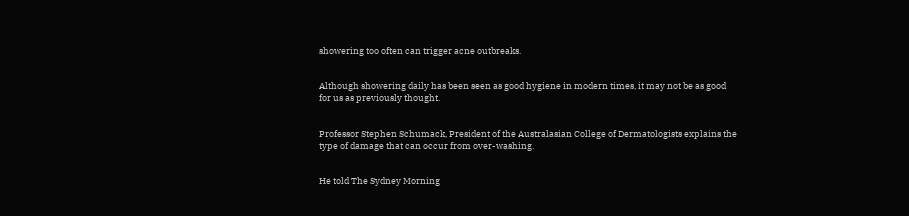showering too often can trigger acne outbreaks.


Although showering daily has been seen as good hygiene in modern times, it may not be as good for us as previously thought.


Professor Stephen Schumack, President of the Australasian College of Dermatologists explains the type of damage that can occur from over-washing.


He told The Sydney Morning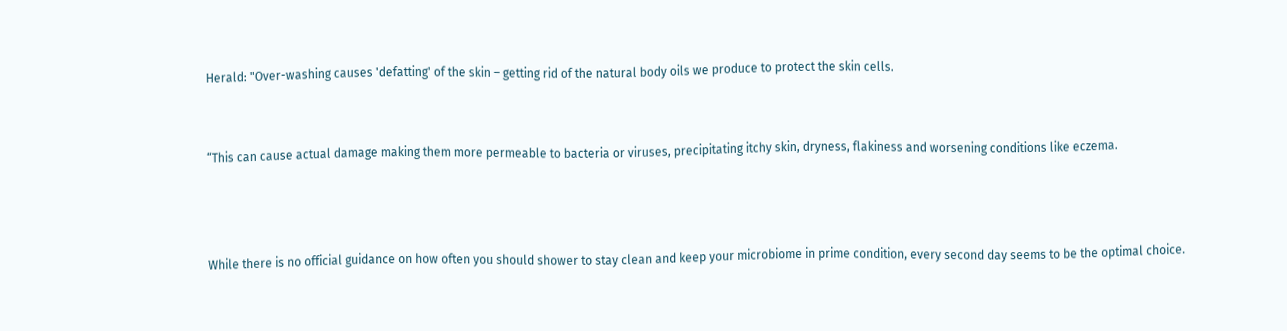Herald: "Over-washing causes 'defatting' of the skin – getting rid of the natural body oils we produce to protect the skin cells.


“This can cause actual damage making them more permeable to bacteria or viruses, precipitating itchy skin, dryness, flakiness and worsening conditions like eczema.



While there is no official guidance on how often you should shower to stay clean and keep your microbiome in prime condition, every second day seems to be the optimal choice.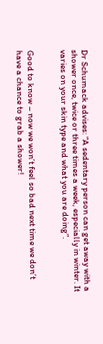Dr Schumack advises: “A sedentary person can get away with a shower once, twice or three times a week, especially in winter. It varies on your skin type and what you are doing”.


Good to know – now we won’t feel so bad next time we don’t have a chance to grab a shower!